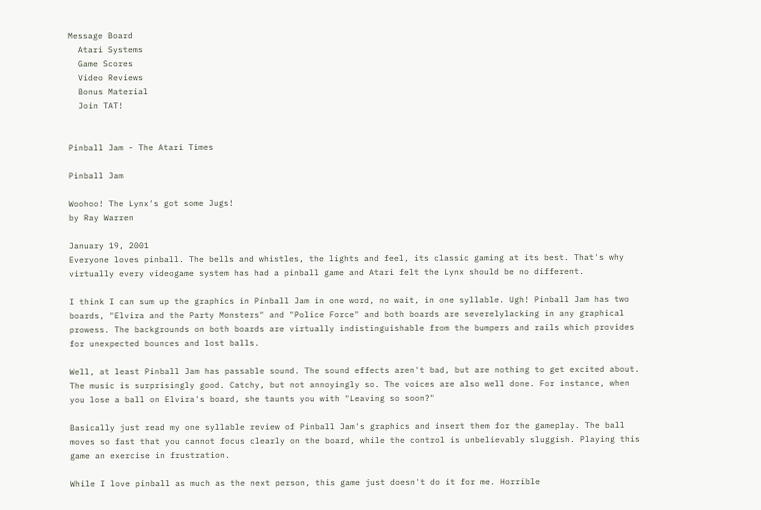Message Board
  Atari Systems
  Game Scores
  Video Reviews
  Bonus Material
  Join TAT!


Pinball Jam - The Atari Times

Pinball Jam

Woohoo! The Lynx's got some Jugs!
by Ray Warren

January 19, 2001
Everyone loves pinball. The bells and whistles, the lights and feel, its classic gaming at its best. That's why virtually every videogame system has had a pinball game and Atari felt the Lynx should be no different.

I think I can sum up the graphics in Pinball Jam in one word, no wait, in one syllable. Ugh! Pinball Jam has two boards, "Elvira and the Party Monsters" and "Police Force" and both boards are severelylacking in any graphical prowess. The backgrounds on both boards are virtually indistinguishable from the bumpers and rails which provides for unexpected bounces and lost balls.

Well, at least Pinball Jam has passable sound. The sound effects aren't bad, but are nothing to get excited about. The music is surprisingly good. Catchy, but not annoyingly so. The voices are also well done. For instance, when you lose a ball on Elvira's board, she taunts you with "Leaving so soon?"

Basically just read my one syllable review of Pinball Jam's graphics and insert them for the gameplay. The ball moves so fast that you cannot focus clearly on the board, while the control is unbelievably sluggish. Playing this game an exercise in frustration.

While I love pinball as much as the next person, this game just doesn't do it for me. Horrible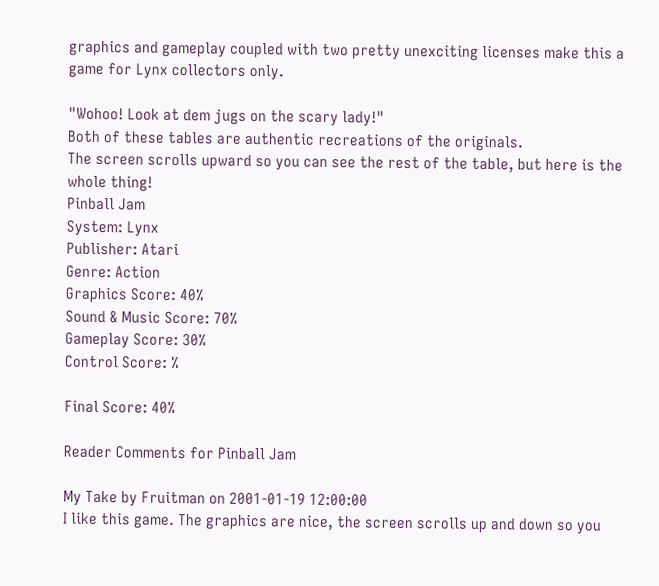graphics and gameplay coupled with two pretty unexciting licenses make this a game for Lynx collectors only.

"Wohoo! Look at dem jugs on the scary lady!"
Both of these tables are authentic recreations of the originals.
The screen scrolls upward so you can see the rest of the table, but here is the whole thing!
Pinball Jam
System: Lynx
Publisher: Atari
Genre: Action
Graphics Score: 40%
Sound & Music Score: 70%
Gameplay Score: 30%
Control Score: %

Final Score: 40%

Reader Comments for Pinball Jam

My Take by Fruitman on 2001-01-19 12:00:00
I like this game. The graphics are nice, the screen scrolls up and down so you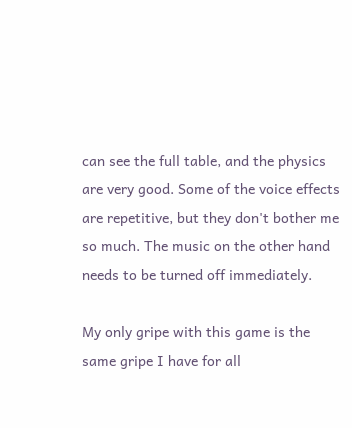can see the full table, and the physics are very good. Some of the voice effects are repetitive, but they don't bother me so much. The music on the other hand needs to be turned off immediately.

My only gripe with this game is the same gripe I have for all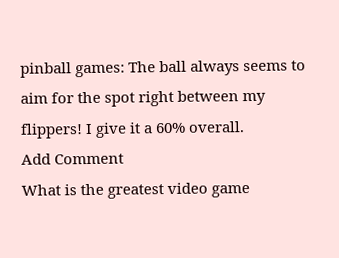pinball games: The ball always seems to aim for the spot right between my flippers! I give it a 60% overall.
Add Comment
What is the greatest video game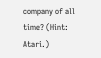company of all time? (Hint: Atari.)